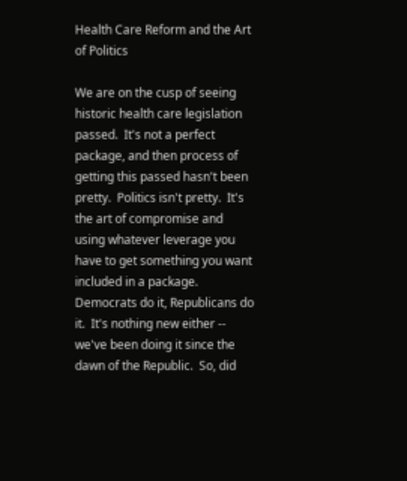Health Care Reform and the Art of Politics

We are on the cusp of seeing historic health care legislation passed.  It's not a perfect package, and then process of getting this passed hasn't been pretty.  Politics isn't pretty.  It's the art of compromise and using whatever leverage you have to get something you want included in a package.  Democrats do it, Republicans do it.  It's nothing new either -- we've been doing it since the dawn of the Republic.  So, did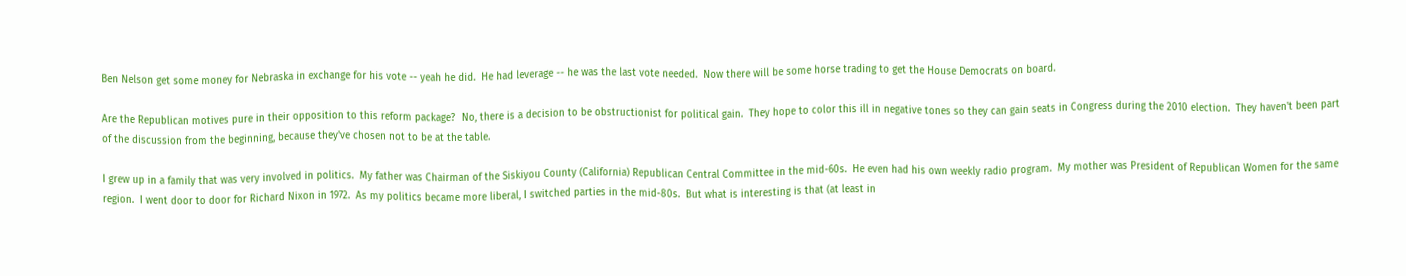Ben Nelson get some money for Nebraska in exchange for his vote -- yeah he did.  He had leverage -- he was the last vote needed.  Now there will be some horse trading to get the House Democrats on board.

Are the Republican motives pure in their opposition to this reform package?  No, there is a decision to be obstructionist for political gain.  They hope to color this ill in negative tones so they can gain seats in Congress during the 2010 election.  They haven't been part of the discussion from the beginning, because they've chosen not to be at the table.

I grew up in a family that was very involved in politics.  My father was Chairman of the Siskiyou County (California) Republican Central Committee in the mid-60s.  He even had his own weekly radio program.  My mother was President of Republican Women for the same region.  I went door to door for Richard Nixon in 1972.  As my politics became more liberal, I switched parties in the mid-80s.  But what is interesting is that (at least in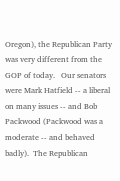Oregon), the Republican Party was very different from the GOP of today.   Our senators were Mark Hatfield -- a liberal on many issues -- and Bob Packwood (Packwood was a moderate -- and behaved badly).  The Republican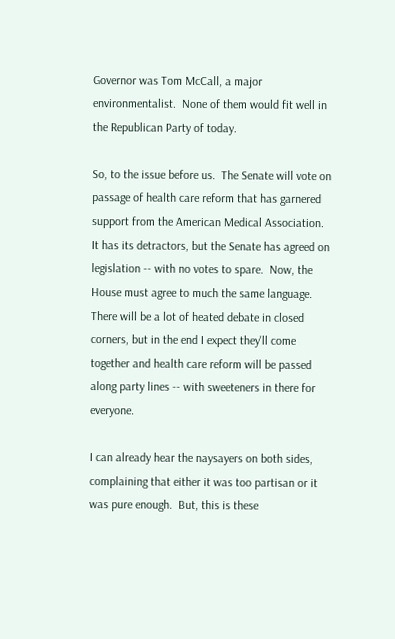Governor was Tom McCall, a major environmentalist.  None of them would fit well in the Republican Party of today.

So, to the issue before us.  The Senate will vote on passage of health care reform that has garnered support from the American Medical Association.  It has its detractors, but the Senate has agreed on legislation -- with no votes to spare.  Now, the House must agree to much the same language.  There will be a lot of heated debate in closed corners, but in the end I expect they'll come together and health care reform will be passed along party lines -- with sweeteners in there for everyone.

I can already hear the naysayers on both sides, complaining that either it was too partisan or it was pure enough.  But, this is these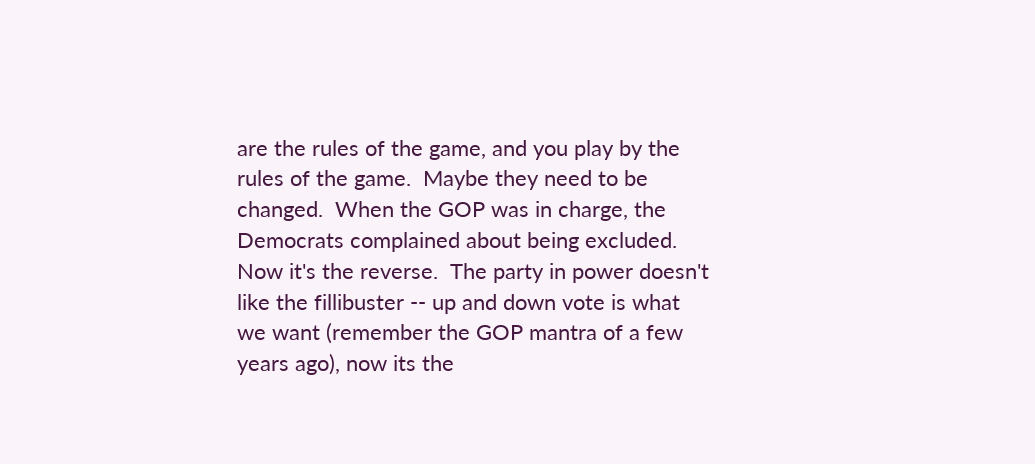are the rules of the game, and you play by the rules of the game.  Maybe they need to be changed.  When the GOP was in charge, the Democrats complained about being excluded.  Now it's the reverse.  The party in power doesn't like the fillibuster -- up and down vote is what we want (remember the GOP mantra of a few years ago), now its the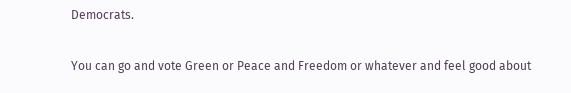Democrats.

You can go and vote Green or Peace and Freedom or whatever and feel good about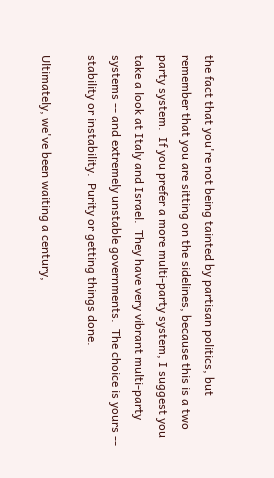the fact that you're not being tainted by partisan politics, but remember that you are sitting on the sidelines, because this is a two party system.  If you prefer a more multi-party system, I suggest you take a look at Italy and Israel.  They have very vibrant multi-party systems -- and extremely unstable governments.  The choice is yours -- stability or instability.  Purity or getting things done.

Ultimately, we've been waiting a century,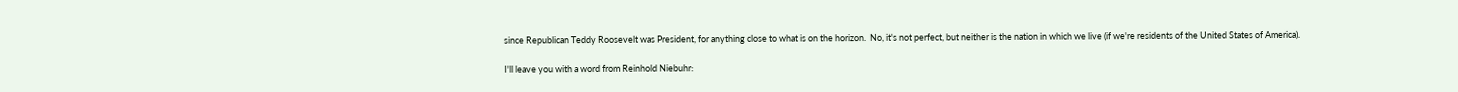since Republican Teddy Roosevelt was President, for anything close to what is on the horizon.  No, it's not perfect, but neither is the nation in which we live (if we're residents of the United States of America).

I'll leave you with a word from Reinhold Niebuhr: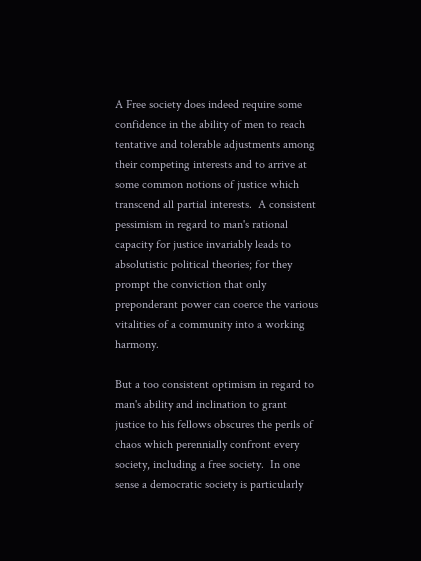A Free society does indeed require some confidence in the ability of men to reach tentative and tolerable adjustments among their competing interests and to arrive at some common notions of justice which transcend all partial interests.  A consistent pessimism in regard to man's rational capacity for justice invariably leads to absolutistic political theories; for they prompt the conviction that only preponderant power can coerce the various vitalities of a community into a working harmony.

But a too consistent optimism in regard to man's ability and inclination to grant justice to his fellows obscures the perils of chaos which perennially confront every society, including a free society.  In one sense a democratic society is particularly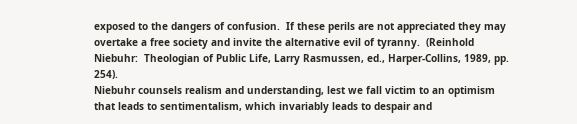exposed to the dangers of confusion.  If these perils are not appreciated they may overtake a free society and invite the alternative evil of tyranny.  (Reinhold Niebuhr:  Theologian of Public Life, Larry Rasmussen, ed., Harper-Collins, 1989, pp. 254).
Niebuhr counsels realism and understanding, lest we fall victim to an optimism that leads to sentimentalism, which invariably leads to despair and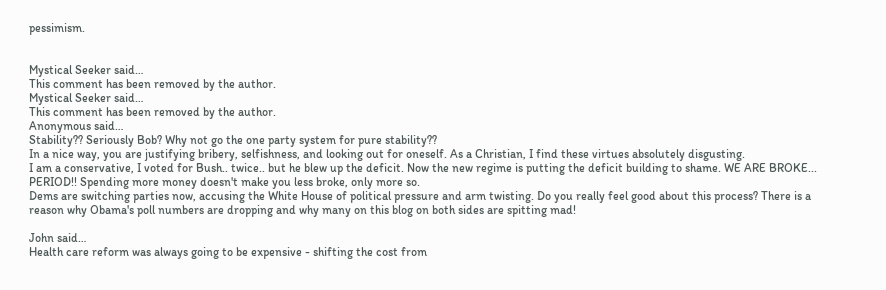pessimism.


Mystical Seeker said…
This comment has been removed by the author.
Mystical Seeker said…
This comment has been removed by the author.
Anonymous said…
Stability?? Seriously Bob? Why not go the one party system for pure stability??
In a nice way, you are justifying bribery, selfishness, and looking out for oneself. As a Christian, I find these virtues absolutely disgusting.
I am a conservative, I voted for Bush.. twice.. but he blew up the deficit. Now the new regime is putting the deficit building to shame. WE ARE BROKE... PERIOD!! Spending more money doesn't make you less broke, only more so.
Dems are switching parties now, accusing the White House of political pressure and arm twisting. Do you really feel good about this process? There is a reason why Obama's poll numbers are dropping and why many on this blog on both sides are spitting mad!

John said…
Health care reform was always going to be expensive - shifting the cost from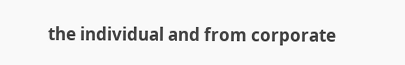the individual and from corporate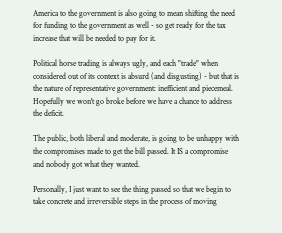America to the government is also going to mean shifting the need for funding to the government as well - so get ready for the tax increase that will be needed to pay for it.

Political horse trading is always ugly, and each "trade" when considered out of its context is absurd (and disgusting) - but that is the nature of representative government: inefficient and piecemeal. Hopefully we won't go broke before we have a chance to address the deficit.

The public, both liberal and moderate, is going to be unhappy with the compromises made to get the bill passed. It IS a compromise and nobody got what they wanted.

Personally, I just want to see the thing passed so that we begin to take concrete and irreversible steps in the process of moving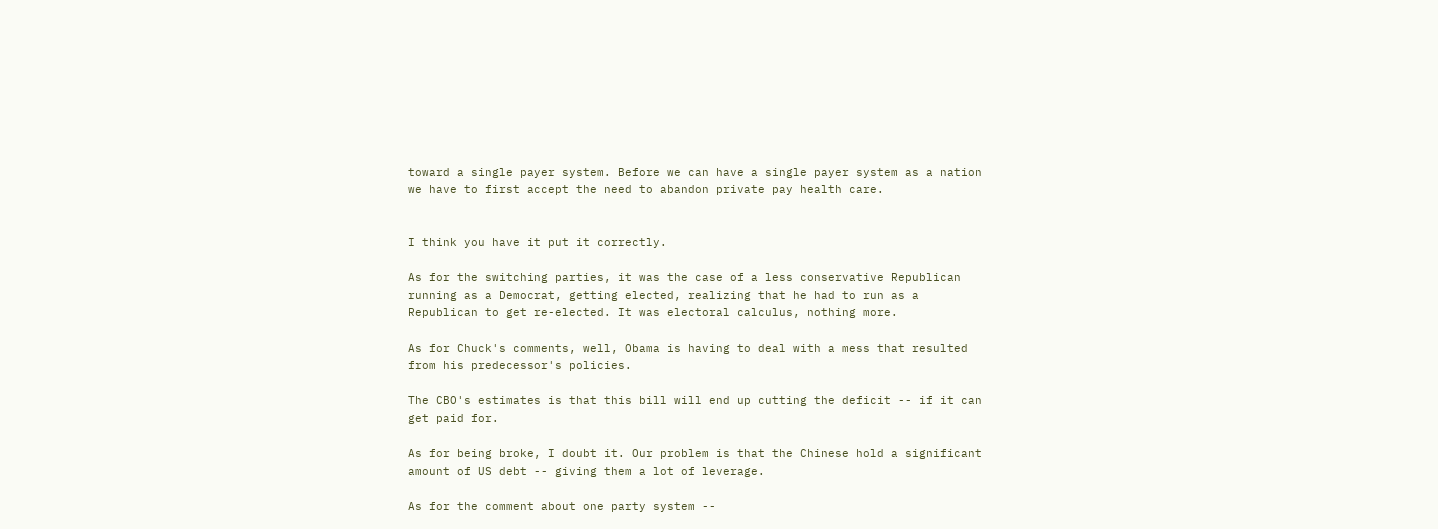toward a single payer system. Before we can have a single payer system as a nation we have to first accept the need to abandon private pay health care.


I think you have it put it correctly.

As for the switching parties, it was the case of a less conservative Republican running as a Democrat, getting elected, realizing that he had to run as a Republican to get re-elected. It was electoral calculus, nothing more.

As for Chuck's comments, well, Obama is having to deal with a mess that resulted from his predecessor's policies.

The CBO's estimates is that this bill will end up cutting the deficit -- if it can get paid for.

As for being broke, I doubt it. Our problem is that the Chinese hold a significant amount of US debt -- giving them a lot of leverage.

As for the comment about one party system --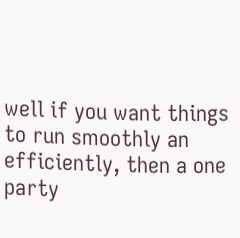well if you want things to run smoothly an efficiently, then a one party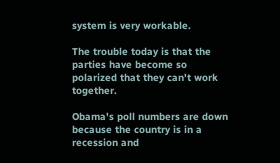system is very workable.

The trouble today is that the parties have become so polarized that they can't work together.

Obama's poll numbers are down because the country is in a recession and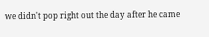we didn't pop right out the day after he came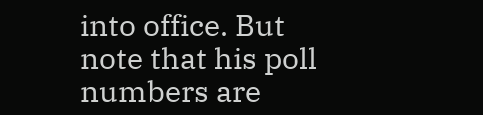into office. But note that his poll numbers are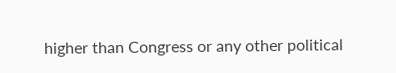higher than Congress or any other political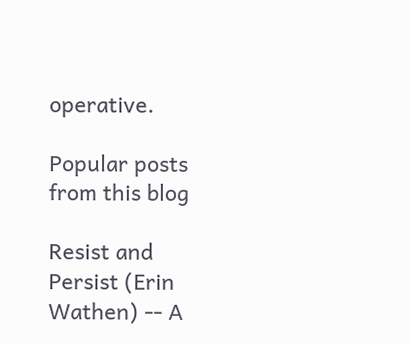operative.

Popular posts from this blog

Resist and Persist (Erin Wathen) -- A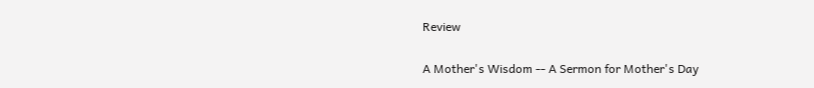Review

A Mother's Wisdom -- A Sermon for Mother's Day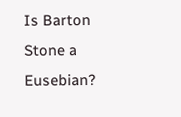Is Barton Stone a Eusebian?